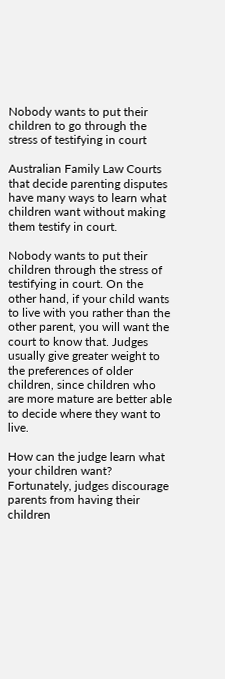Nobody wants to put their children to go through the stress of testifying in court

Australian Family Law Courts that decide parenting disputes have many ways to learn what children want without making them testify in court.

Nobody wants to put their children through the stress of testifying in court. On the other hand, if your child wants to live with you rather than the other parent, you will want the court to know that. Judges usually give greater weight to the preferences of older children, since children who are more mature are better able to decide where they want to live.

How can the judge learn what your children want? Fortunately, judges discourage parents from having their children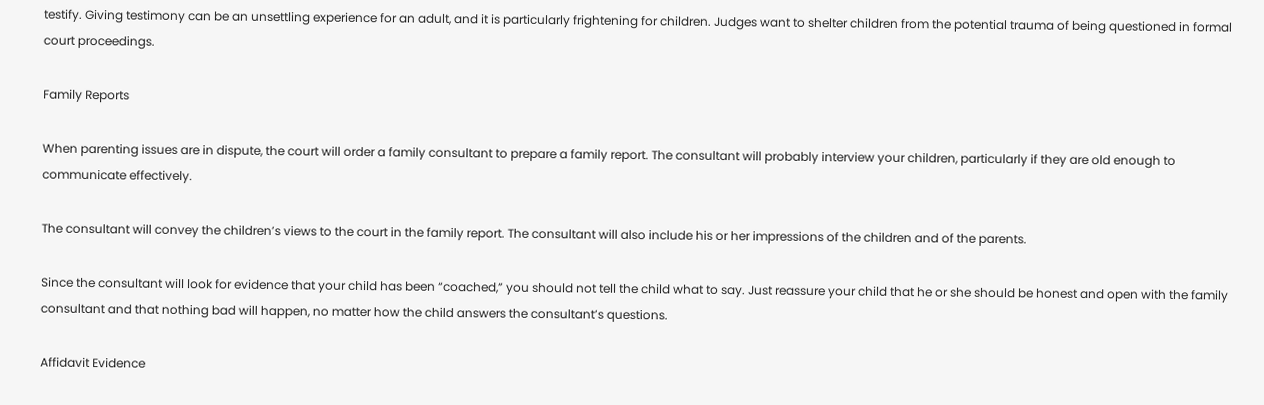testify. Giving testimony can be an unsettling experience for an adult, and it is particularly frightening for children. Judges want to shelter children from the potential trauma of being questioned in formal court proceedings.

Family Reports

When parenting issues are in dispute, the court will order a family consultant to prepare a family report. The consultant will probably interview your children, particularly if they are old enough to communicate effectively.

The consultant will convey the children’s views to the court in the family report. The consultant will also include his or her impressions of the children and of the parents.

Since the consultant will look for evidence that your child has been “coached,” you should not tell the child what to say. Just reassure your child that he or she should be honest and open with the family consultant and that nothing bad will happen, no matter how the child answers the consultant’s questions.

Affidavit Evidence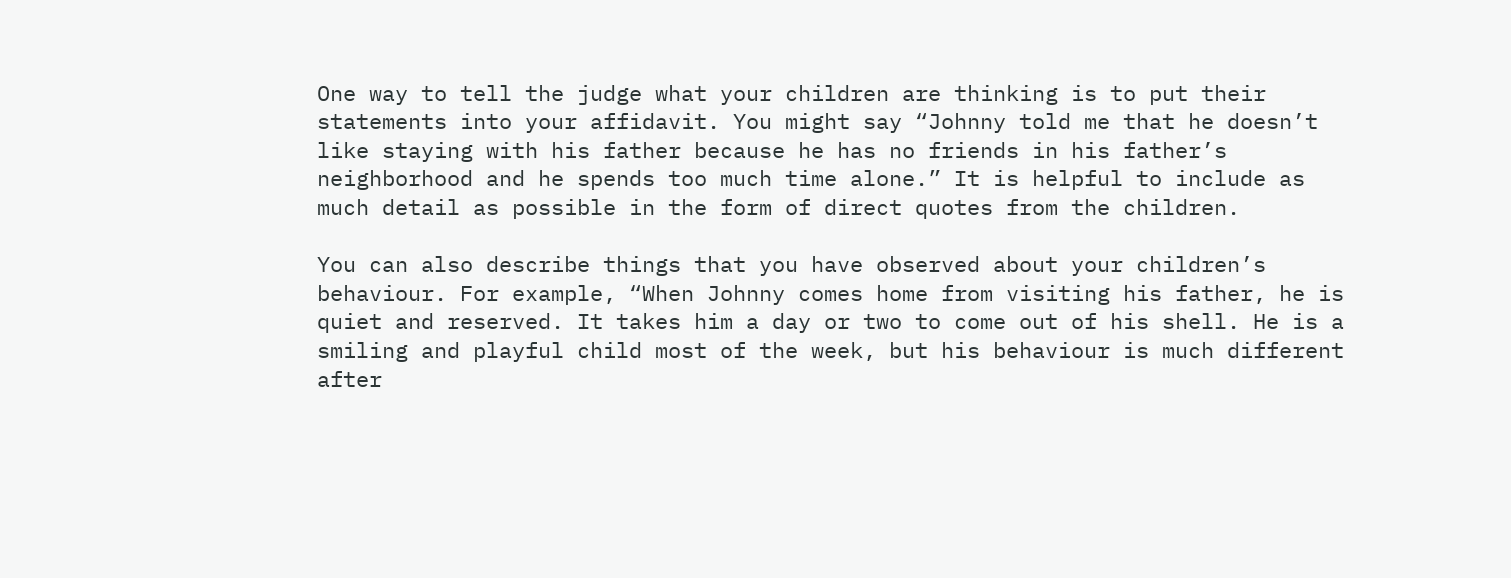One way to tell the judge what your children are thinking is to put their statements into your affidavit. You might say “Johnny told me that he doesn’t like staying with his father because he has no friends in his father’s neighborhood and he spends too much time alone.” It is helpful to include as much detail as possible in the form of direct quotes from the children.

You can also describe things that you have observed about your children’s behaviour. For example, “When Johnny comes home from visiting his father, he is quiet and reserved. It takes him a day or two to come out of his shell. He is a smiling and playful child most of the week, but his behaviour is much different after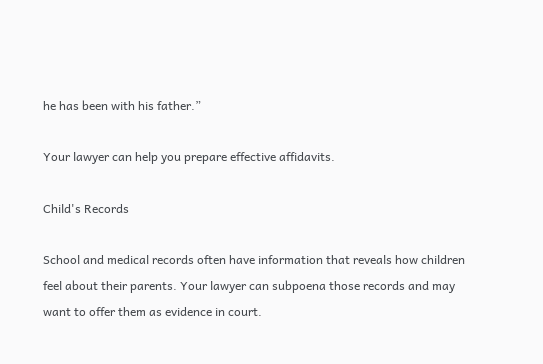he has been with his father.”

Your lawyer can help you prepare effective affidavits.

Child's Records

School and medical records often have information that reveals how children feel about their parents. Your lawyer can subpoena those records and may want to offer them as evidence in court.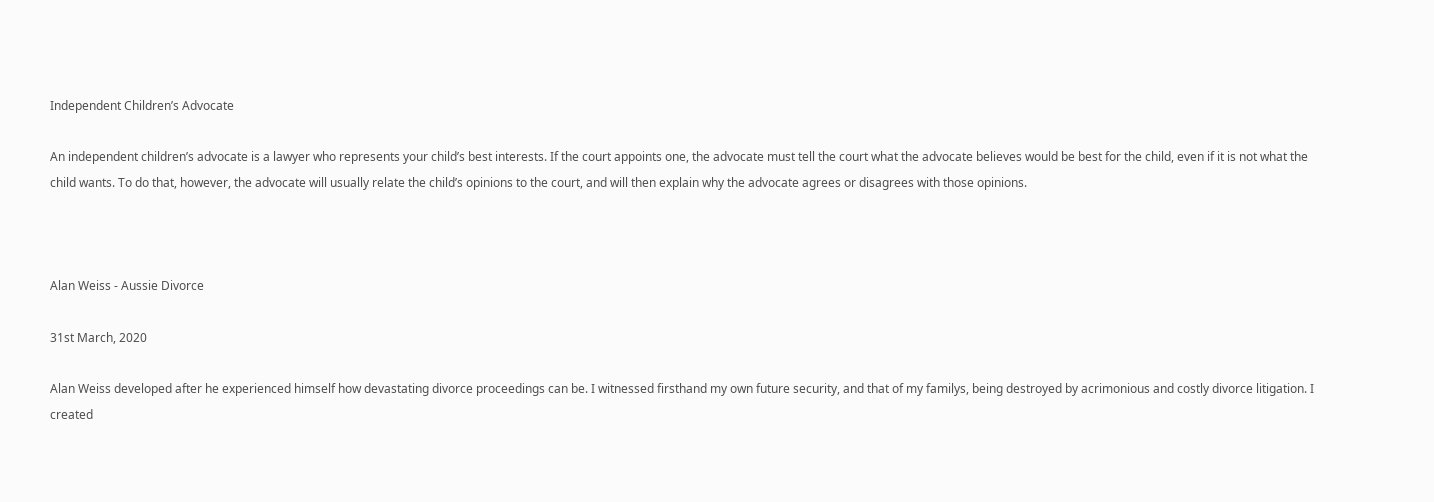Independent Children’s Advocate

An independent children’s advocate is a lawyer who represents your child’s best interests. If the court appoints one, the advocate must tell the court what the advocate believes would be best for the child, even if it is not what the child wants. To do that, however, the advocate will usually relate the child’s opinions to the court, and will then explain why the advocate agrees or disagrees with those opinions.



Alan Weiss - Aussie Divorce

31st March, 2020

Alan Weiss developed after he experienced himself how devastating divorce proceedings can be. I witnessed firsthand my own future security, and that of my familys, being destroyed by acrimonious and costly divorce litigation. I created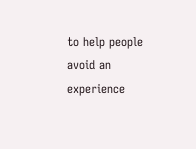to help people avoid an experience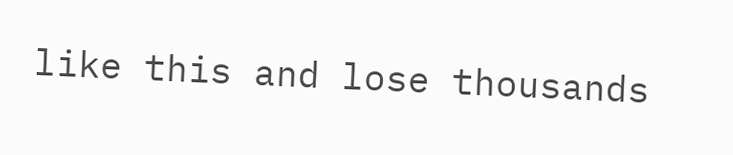like this and lose thousands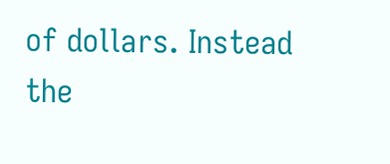of dollars. Instead the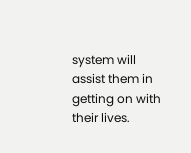system will assist them in getting on with their lives.